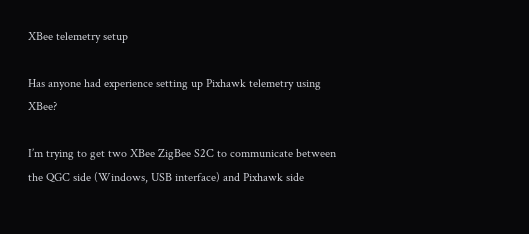XBee telemetry setup

Has anyone had experience setting up Pixhawk telemetry using XBee?

I’m trying to get two XBee ZigBee S2C to communicate between the QGC side (Windows, USB interface) and Pixhawk side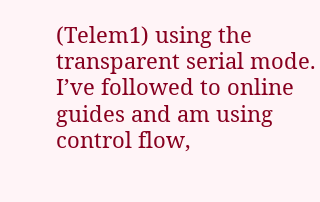(Telem1) using the transparent serial mode. I’ve followed to online guides and am using control flow,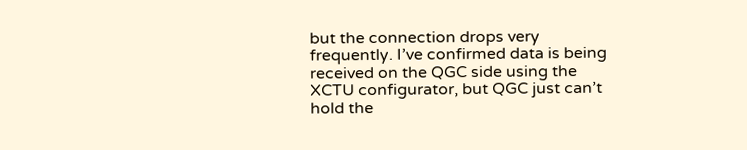but the connection drops very frequently. I’ve confirmed data is being received on the QGC side using the XCTU configurator, but QGC just can’t hold the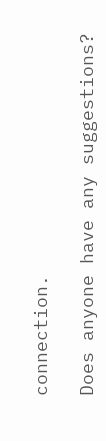connection.

Does anyone have any suggestions?